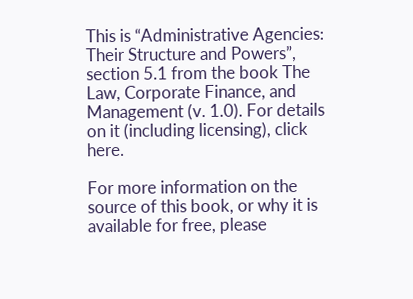This is “Administrative Agencies: Their Structure and Powers”, section 5.1 from the book The Law, Corporate Finance, and Management (v. 1.0). For details on it (including licensing), click here.

For more information on the source of this book, or why it is available for free, please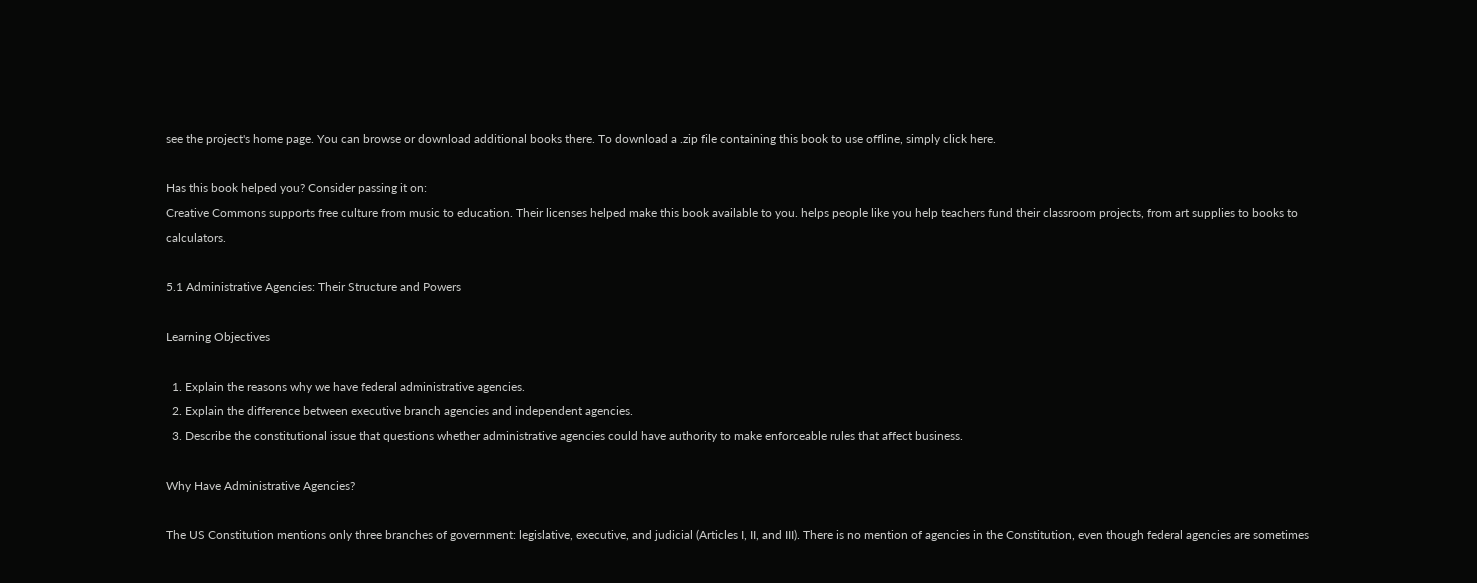see the project's home page. You can browse or download additional books there. To download a .zip file containing this book to use offline, simply click here.

Has this book helped you? Consider passing it on:
Creative Commons supports free culture from music to education. Their licenses helped make this book available to you. helps people like you help teachers fund their classroom projects, from art supplies to books to calculators.

5.1 Administrative Agencies: Their Structure and Powers

Learning Objectives

  1. Explain the reasons why we have federal administrative agencies.
  2. Explain the difference between executive branch agencies and independent agencies.
  3. Describe the constitutional issue that questions whether administrative agencies could have authority to make enforceable rules that affect business.

Why Have Administrative Agencies?

The US Constitution mentions only three branches of government: legislative, executive, and judicial (Articles I, II, and III). There is no mention of agencies in the Constitution, even though federal agencies are sometimes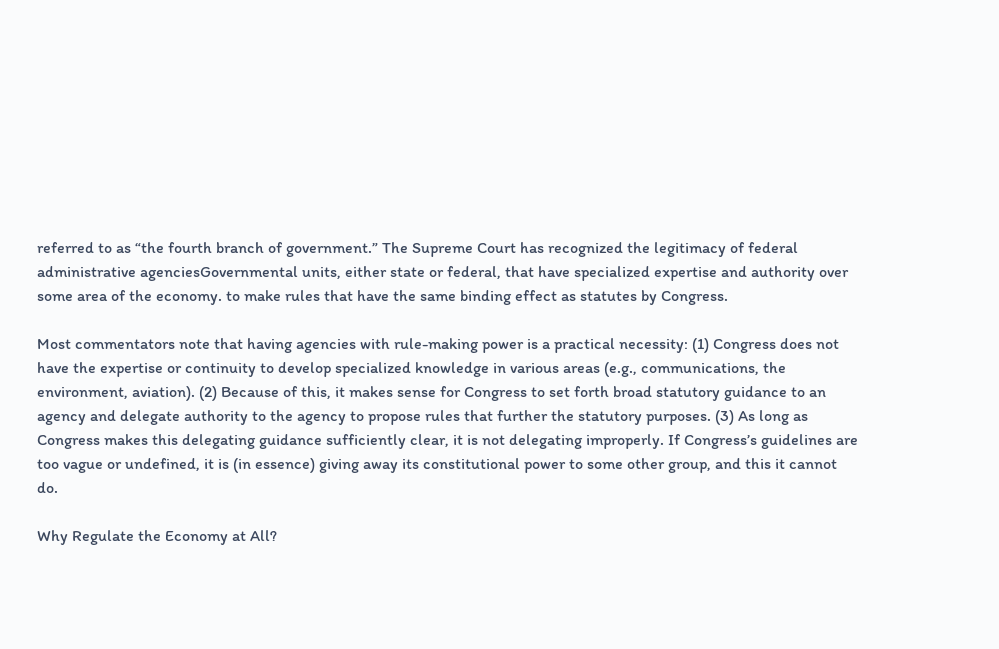referred to as “the fourth branch of government.” The Supreme Court has recognized the legitimacy of federal administrative agenciesGovernmental units, either state or federal, that have specialized expertise and authority over some area of the economy. to make rules that have the same binding effect as statutes by Congress.

Most commentators note that having agencies with rule-making power is a practical necessity: (1) Congress does not have the expertise or continuity to develop specialized knowledge in various areas (e.g., communications, the environment, aviation). (2) Because of this, it makes sense for Congress to set forth broad statutory guidance to an agency and delegate authority to the agency to propose rules that further the statutory purposes. (3) As long as Congress makes this delegating guidance sufficiently clear, it is not delegating improperly. If Congress’s guidelines are too vague or undefined, it is (in essence) giving away its constitutional power to some other group, and this it cannot do.

Why Regulate the Economy at All?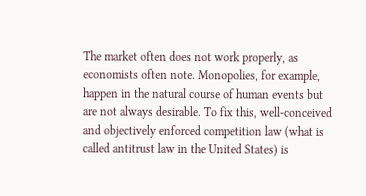The market often does not work properly, as economists often note. Monopolies, for example, happen in the natural course of human events but are not always desirable. To fix this, well-conceived and objectively enforced competition law (what is called antitrust law in the United States) is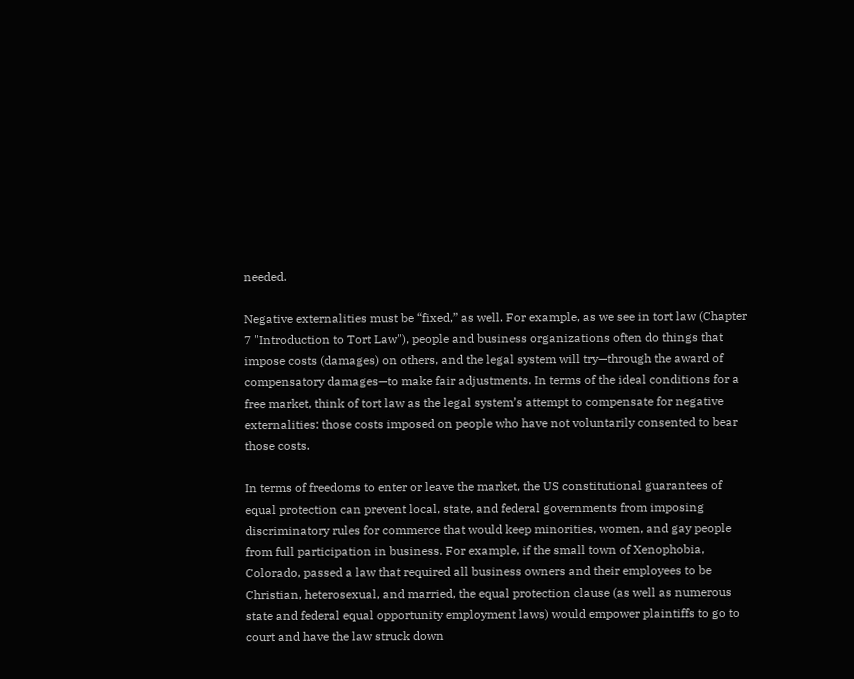needed.

Negative externalities must be “fixed,” as well. For example, as we see in tort law (Chapter 7 "Introduction to Tort Law"), people and business organizations often do things that impose costs (damages) on others, and the legal system will try—through the award of compensatory damages—to make fair adjustments. In terms of the ideal conditions for a free market, think of tort law as the legal system’s attempt to compensate for negative externalities: those costs imposed on people who have not voluntarily consented to bear those costs.

In terms of freedoms to enter or leave the market, the US constitutional guarantees of equal protection can prevent local, state, and federal governments from imposing discriminatory rules for commerce that would keep minorities, women, and gay people from full participation in business. For example, if the small town of Xenophobia, Colorado, passed a law that required all business owners and their employees to be Christian, heterosexual, and married, the equal protection clause (as well as numerous state and federal equal opportunity employment laws) would empower plaintiffs to go to court and have the law struck down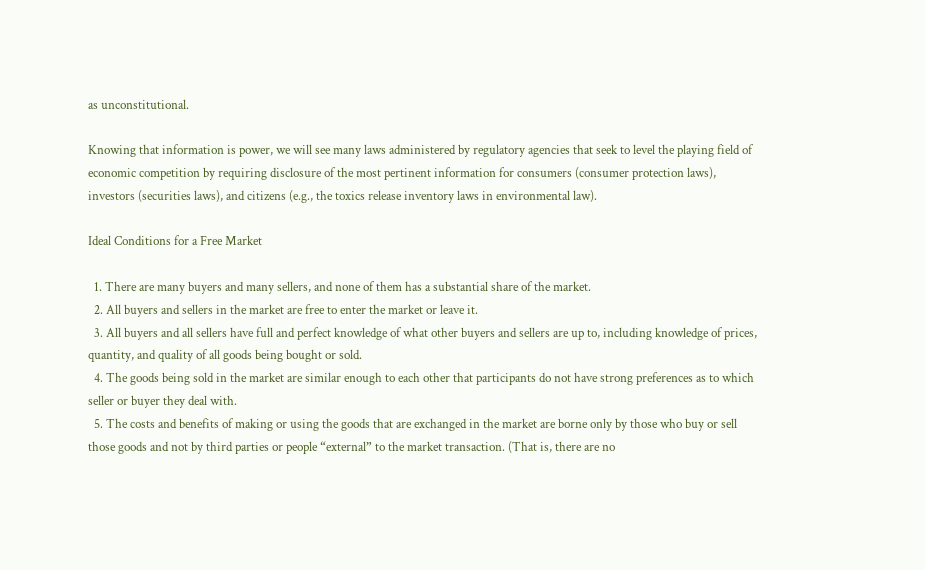as unconstitutional.

Knowing that information is power, we will see many laws administered by regulatory agencies that seek to level the playing field of economic competition by requiring disclosure of the most pertinent information for consumers (consumer protection laws), investors (securities laws), and citizens (e.g., the toxics release inventory laws in environmental law).

Ideal Conditions for a Free Market

  1. There are many buyers and many sellers, and none of them has a substantial share of the market.
  2. All buyers and sellers in the market are free to enter the market or leave it.
  3. All buyers and all sellers have full and perfect knowledge of what other buyers and sellers are up to, including knowledge of prices, quantity, and quality of all goods being bought or sold.
  4. The goods being sold in the market are similar enough to each other that participants do not have strong preferences as to which seller or buyer they deal with.
  5. The costs and benefits of making or using the goods that are exchanged in the market are borne only by those who buy or sell those goods and not by third parties or people “external” to the market transaction. (That is, there are no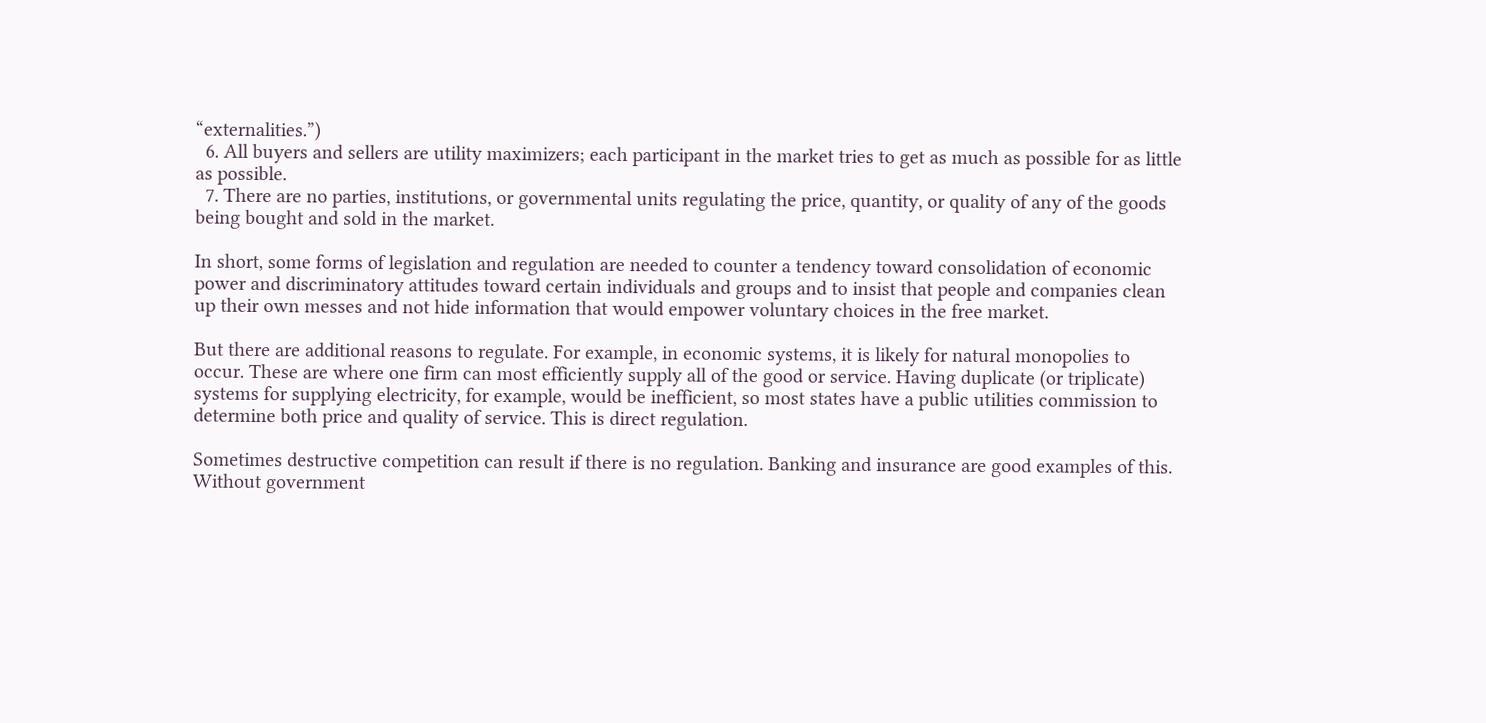“externalities.”)
  6. All buyers and sellers are utility maximizers; each participant in the market tries to get as much as possible for as little as possible.
  7. There are no parties, institutions, or governmental units regulating the price, quantity, or quality of any of the goods being bought and sold in the market.

In short, some forms of legislation and regulation are needed to counter a tendency toward consolidation of economic power and discriminatory attitudes toward certain individuals and groups and to insist that people and companies clean up their own messes and not hide information that would empower voluntary choices in the free market.

But there are additional reasons to regulate. For example, in economic systems, it is likely for natural monopolies to occur. These are where one firm can most efficiently supply all of the good or service. Having duplicate (or triplicate) systems for supplying electricity, for example, would be inefficient, so most states have a public utilities commission to determine both price and quality of service. This is direct regulation.

Sometimes destructive competition can result if there is no regulation. Banking and insurance are good examples of this. Without government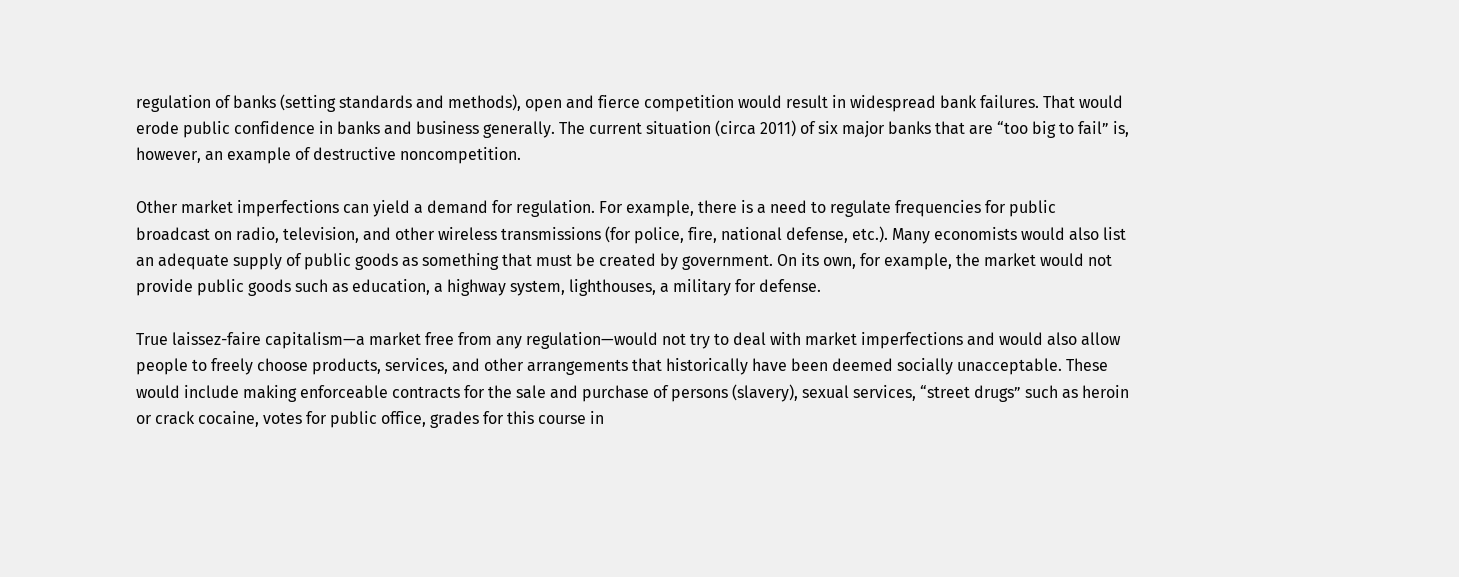regulation of banks (setting standards and methods), open and fierce competition would result in widespread bank failures. That would erode public confidence in banks and business generally. The current situation (circa 2011) of six major banks that are “too big to fail” is, however, an example of destructive noncompetition.

Other market imperfections can yield a demand for regulation. For example, there is a need to regulate frequencies for public broadcast on radio, television, and other wireless transmissions (for police, fire, national defense, etc.). Many economists would also list an adequate supply of public goods as something that must be created by government. On its own, for example, the market would not provide public goods such as education, a highway system, lighthouses, a military for defense.

True laissez-faire capitalism—a market free from any regulation—would not try to deal with market imperfections and would also allow people to freely choose products, services, and other arrangements that historically have been deemed socially unacceptable. These would include making enforceable contracts for the sale and purchase of persons (slavery), sexual services, “street drugs” such as heroin or crack cocaine, votes for public office, grades for this course in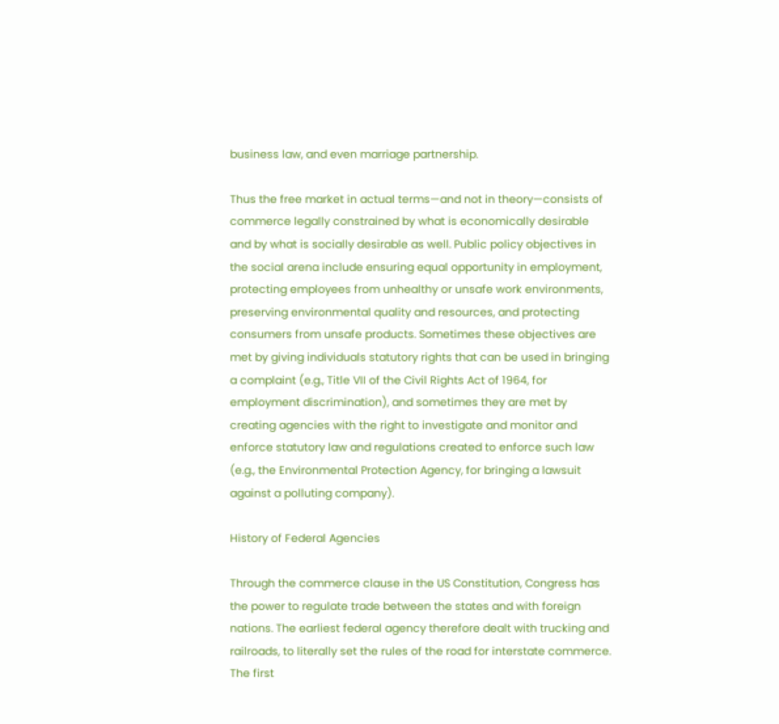business law, and even marriage partnership.

Thus the free market in actual terms—and not in theory—consists of commerce legally constrained by what is economically desirable and by what is socially desirable as well. Public policy objectives in the social arena include ensuring equal opportunity in employment, protecting employees from unhealthy or unsafe work environments, preserving environmental quality and resources, and protecting consumers from unsafe products. Sometimes these objectives are met by giving individuals statutory rights that can be used in bringing a complaint (e.g., Title VII of the Civil Rights Act of 1964, for employment discrimination), and sometimes they are met by creating agencies with the right to investigate and monitor and enforce statutory law and regulations created to enforce such law (e.g., the Environmental Protection Agency, for bringing a lawsuit against a polluting company).

History of Federal Agencies

Through the commerce clause in the US Constitution, Congress has the power to regulate trade between the states and with foreign nations. The earliest federal agency therefore dealt with trucking and railroads, to literally set the rules of the road for interstate commerce. The first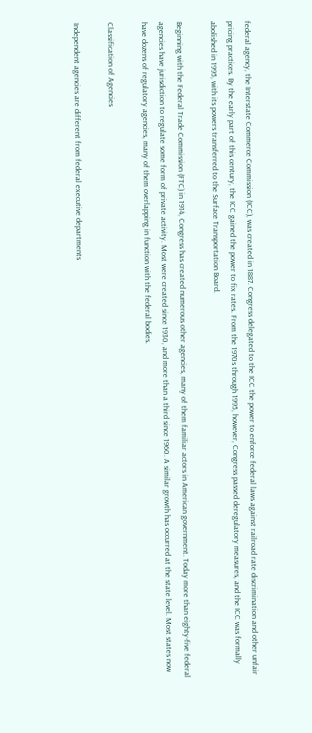federal agency, the Interstate Commerce Commission (ICC), was created in 1887. Congress delegated to the ICC the power to enforce federal laws against railroad rate discrimination and other unfair pricing practices. By the early part of this century, the ICC gained the power to fix rates. From the 1970s through 1995, however, Congress passed deregulatory measures, and the ICC was formally abolished in 1995, with its powers transferred to the Surface Transportation Board.

Beginning with the Federal Trade Commission (FTC) in 1914, Congress has created numerous other agencies, many of them familiar actors in American government. Today more than eighty-five federal agencies have jurisdiction to regulate some form of private activity. Most were created since 1930, and more than a third since 1960. A similar growth has occurred at the state level. Most states now have dozens of regulatory agencies, many of them overlapping in function with the federal bodies.

Classification of Agencies

Independent agencies are different from federal executive departments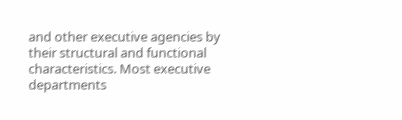and other executive agencies by their structural and functional characteristics. Most executive departments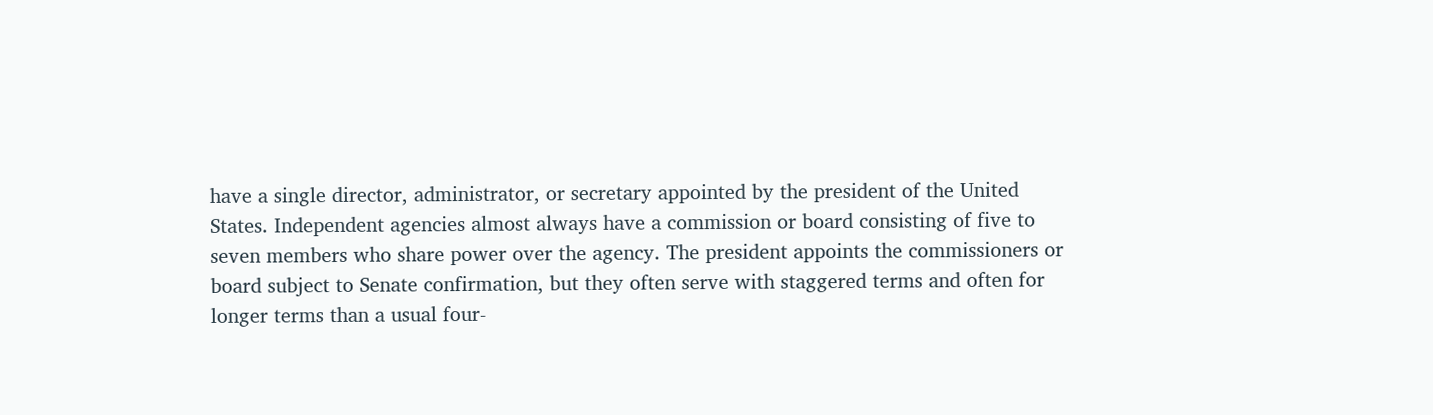have a single director, administrator, or secretary appointed by the president of the United States. Independent agencies almost always have a commission or board consisting of five to seven members who share power over the agency. The president appoints the commissioners or board subject to Senate confirmation, but they often serve with staggered terms and often for longer terms than a usual four-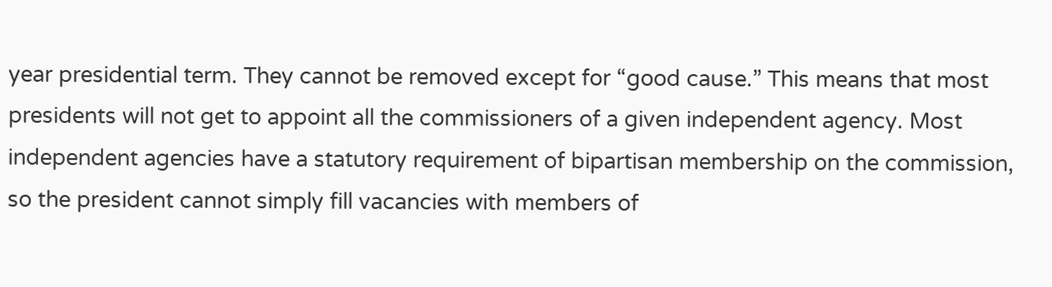year presidential term. They cannot be removed except for “good cause.” This means that most presidents will not get to appoint all the commissioners of a given independent agency. Most independent agencies have a statutory requirement of bipartisan membership on the commission, so the president cannot simply fill vacancies with members of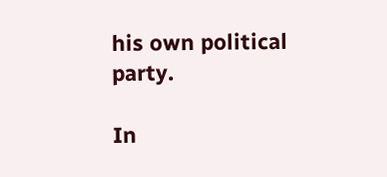his own political party.

In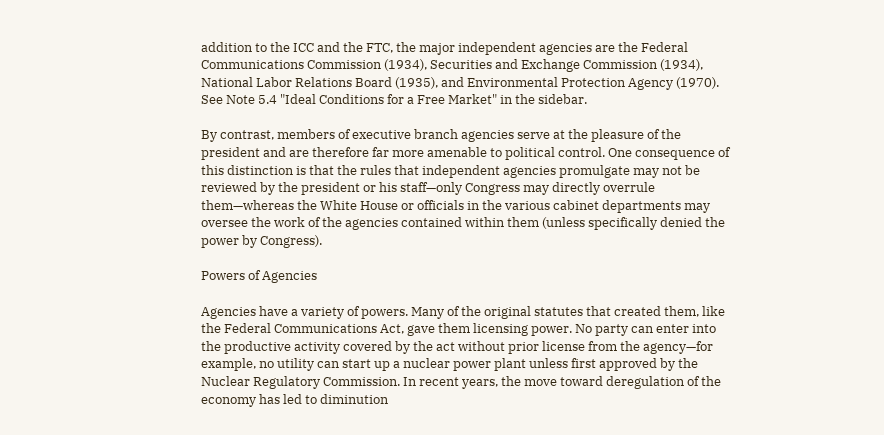addition to the ICC and the FTC, the major independent agencies are the Federal Communications Commission (1934), Securities and Exchange Commission (1934), National Labor Relations Board (1935), and Environmental Protection Agency (1970). See Note 5.4 "Ideal Conditions for a Free Market" in the sidebar.

By contrast, members of executive branch agencies serve at the pleasure of the president and are therefore far more amenable to political control. One consequence of this distinction is that the rules that independent agencies promulgate may not be reviewed by the president or his staff—only Congress may directly overrule them—whereas the White House or officials in the various cabinet departments may oversee the work of the agencies contained within them (unless specifically denied the power by Congress).

Powers of Agencies

Agencies have a variety of powers. Many of the original statutes that created them, like the Federal Communications Act, gave them licensing power. No party can enter into the productive activity covered by the act without prior license from the agency—for example, no utility can start up a nuclear power plant unless first approved by the Nuclear Regulatory Commission. In recent years, the move toward deregulation of the economy has led to diminution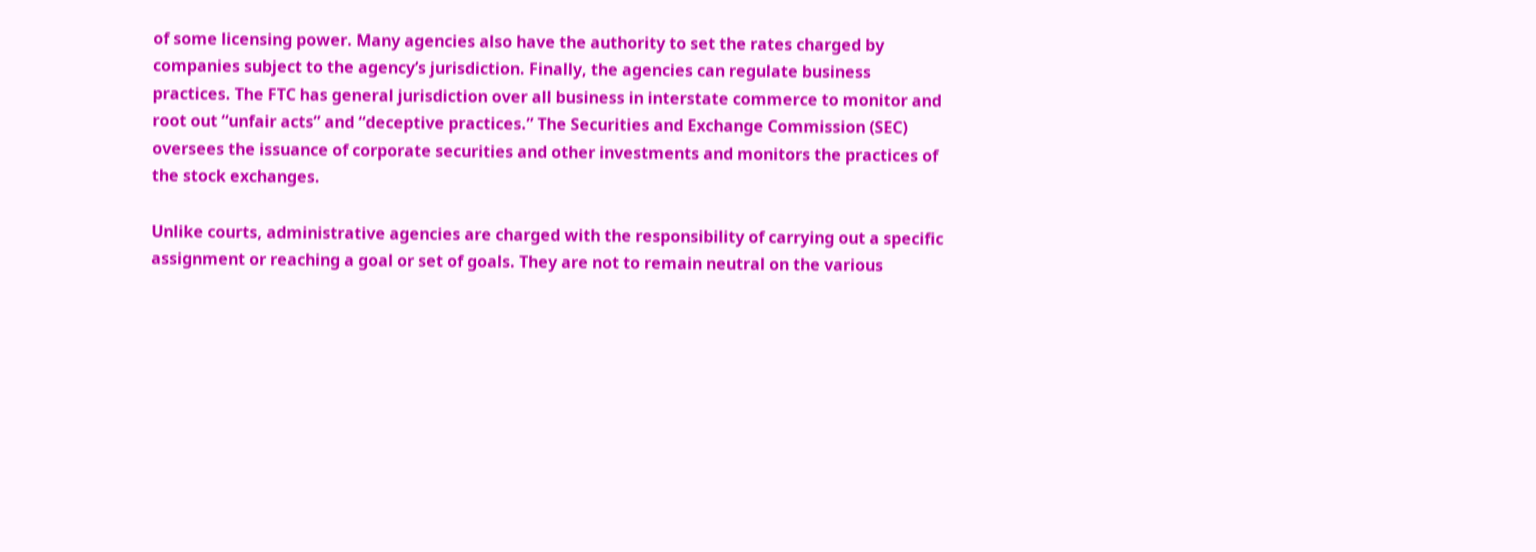of some licensing power. Many agencies also have the authority to set the rates charged by companies subject to the agency’s jurisdiction. Finally, the agencies can regulate business practices. The FTC has general jurisdiction over all business in interstate commerce to monitor and root out “unfair acts” and “deceptive practices.” The Securities and Exchange Commission (SEC) oversees the issuance of corporate securities and other investments and monitors the practices of the stock exchanges.

Unlike courts, administrative agencies are charged with the responsibility of carrying out a specific assignment or reaching a goal or set of goals. They are not to remain neutral on the various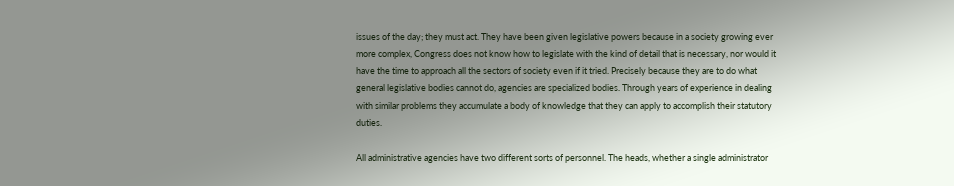issues of the day; they must act. They have been given legislative powers because in a society growing ever more complex, Congress does not know how to legislate with the kind of detail that is necessary, nor would it have the time to approach all the sectors of society even if it tried. Precisely because they are to do what general legislative bodies cannot do, agencies are specialized bodies. Through years of experience in dealing with similar problems they accumulate a body of knowledge that they can apply to accomplish their statutory duties.

All administrative agencies have two different sorts of personnel. The heads, whether a single administrator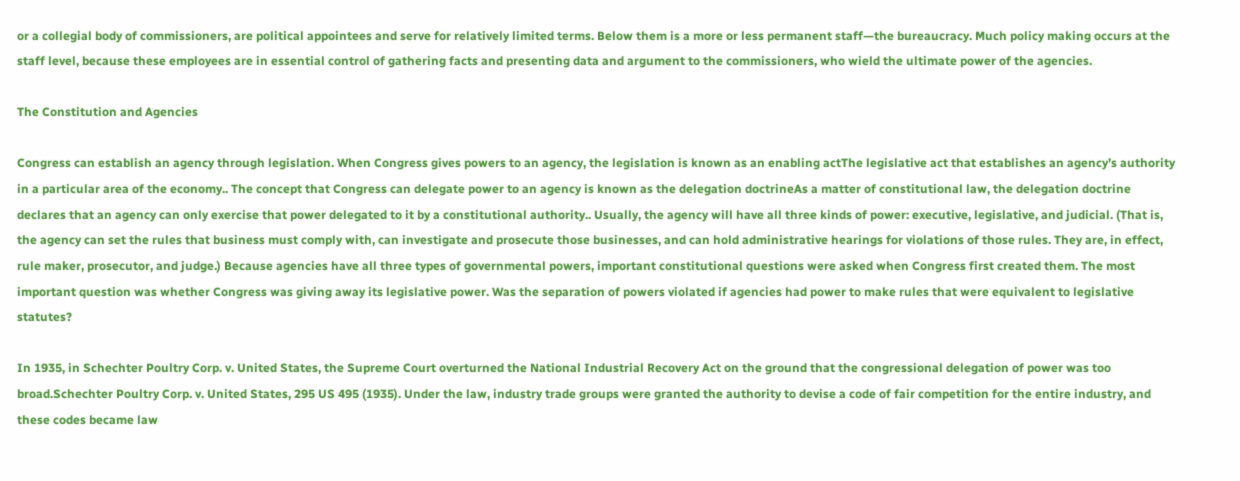or a collegial body of commissioners, are political appointees and serve for relatively limited terms. Below them is a more or less permanent staff—the bureaucracy. Much policy making occurs at the staff level, because these employees are in essential control of gathering facts and presenting data and argument to the commissioners, who wield the ultimate power of the agencies.

The Constitution and Agencies

Congress can establish an agency through legislation. When Congress gives powers to an agency, the legislation is known as an enabling actThe legislative act that establishes an agency’s authority in a particular area of the economy.. The concept that Congress can delegate power to an agency is known as the delegation doctrineAs a matter of constitutional law, the delegation doctrine declares that an agency can only exercise that power delegated to it by a constitutional authority.. Usually, the agency will have all three kinds of power: executive, legislative, and judicial. (That is, the agency can set the rules that business must comply with, can investigate and prosecute those businesses, and can hold administrative hearings for violations of those rules. They are, in effect, rule maker, prosecutor, and judge.) Because agencies have all three types of governmental powers, important constitutional questions were asked when Congress first created them. The most important question was whether Congress was giving away its legislative power. Was the separation of powers violated if agencies had power to make rules that were equivalent to legislative statutes?

In 1935, in Schechter Poultry Corp. v. United States, the Supreme Court overturned the National Industrial Recovery Act on the ground that the congressional delegation of power was too broad.Schechter Poultry Corp. v. United States, 295 US 495 (1935). Under the law, industry trade groups were granted the authority to devise a code of fair competition for the entire industry, and these codes became law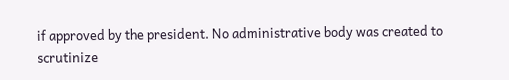if approved by the president. No administrative body was created to scrutinize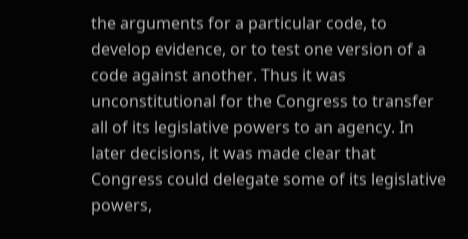the arguments for a particular code, to develop evidence, or to test one version of a code against another. Thus it was unconstitutional for the Congress to transfer all of its legislative powers to an agency. In later decisions, it was made clear that Congress could delegate some of its legislative powers,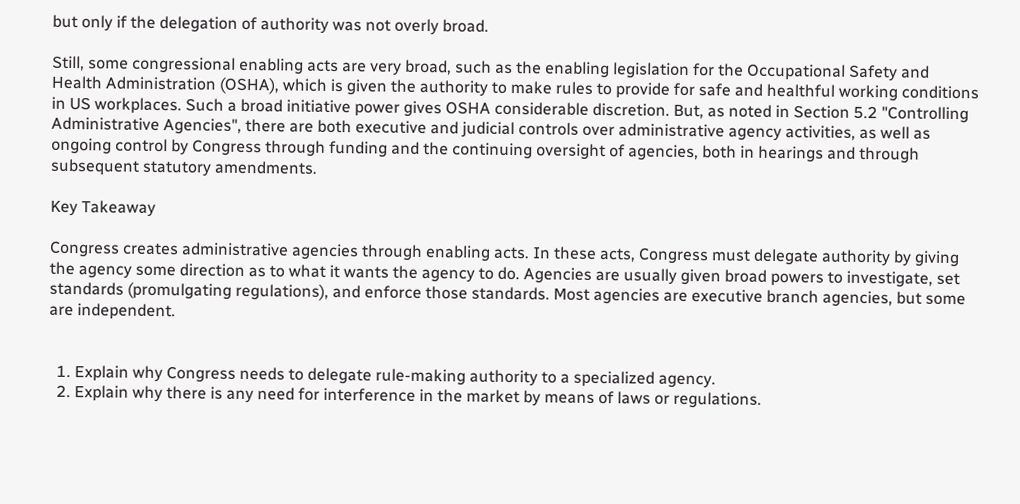but only if the delegation of authority was not overly broad.

Still, some congressional enabling acts are very broad, such as the enabling legislation for the Occupational Safety and Health Administration (OSHA), which is given the authority to make rules to provide for safe and healthful working conditions in US workplaces. Such a broad initiative power gives OSHA considerable discretion. But, as noted in Section 5.2 "Controlling Administrative Agencies", there are both executive and judicial controls over administrative agency activities, as well as ongoing control by Congress through funding and the continuing oversight of agencies, both in hearings and through subsequent statutory amendments.

Key Takeaway

Congress creates administrative agencies through enabling acts. In these acts, Congress must delegate authority by giving the agency some direction as to what it wants the agency to do. Agencies are usually given broad powers to investigate, set standards (promulgating regulations), and enforce those standards. Most agencies are executive branch agencies, but some are independent.


  1. Explain why Congress needs to delegate rule-making authority to a specialized agency.
  2. Explain why there is any need for interference in the market by means of laws or regulations.